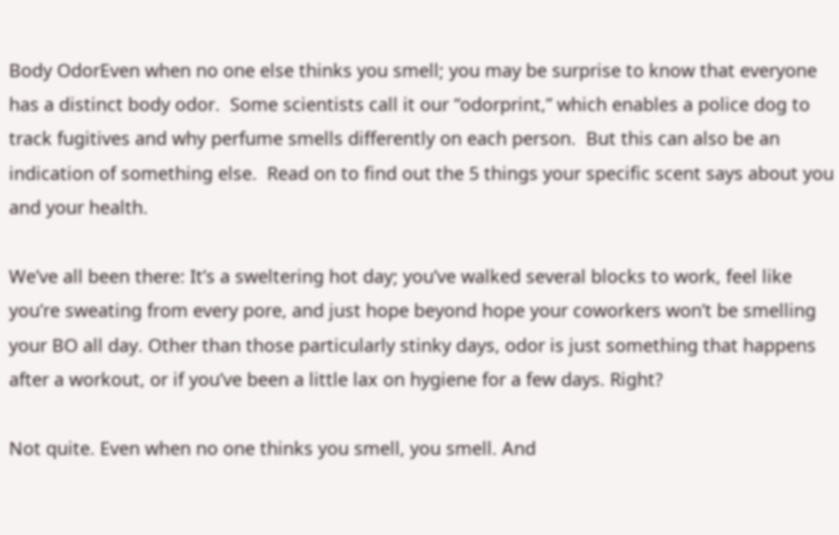Body OdorEven when no one else thinks you smell; you may be surprise to know that everyone has a distinct body odor.  Some scientists call it our “odorprint,” which enables a police dog to track fugitives and why perfume smells differently on each person.  But this can also be an indication of something else.  Read on to find out the 5 things your specific scent says about you and your health.

We’ve all been there: It’s a sweltering hot day; you’ve walked several blocks to work, feel like you’re sweating from every pore, and just hope beyond hope your coworkers won’t be smelling your BO all day. Other than those particularly stinky days, odor is just something that happens after a workout, or if you’ve been a little lax on hygiene for a few days. Right?

Not quite. Even when no one thinks you smell, you smell. And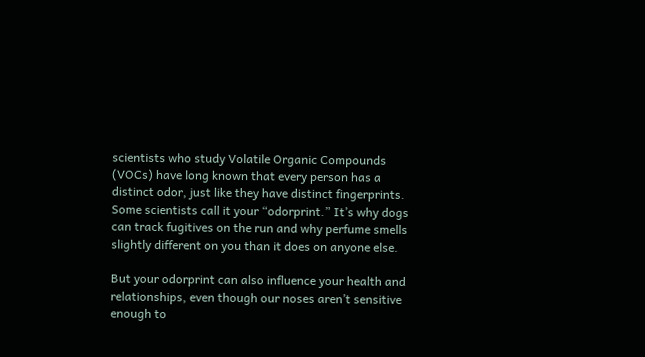scientists who study Volatile Organic Compounds (VOCs) have long known that every person has a distinct odor, just like they have distinct fingerprints. Some scientists call it your “odorprint.” It’s why dogs can track fugitives on the run and why perfume smells slightly different on you than it does on anyone else.

But your odorprint can also influence your health and relationships, even though our noses aren’t sensitive enough to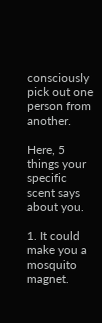consciously pick out one person from another.

Here, 5 things your specific scent says about you.

1. It could make you a mosquito magnet.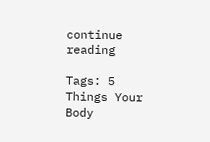continue reading

Tags: 5 Things Your Body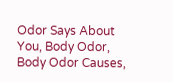Odor Says About You, Body Odor, Body Odor Causes,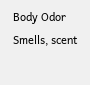Body Odor Smells, scent